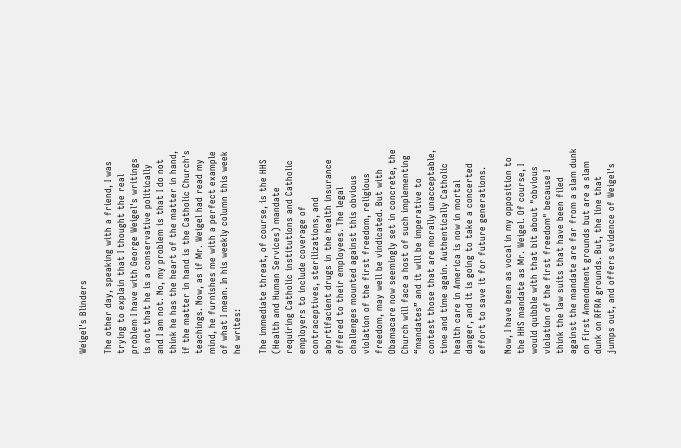Weigel's Blinders

The other day, speaking with a friend, I was trying to explain that I thought the real problem I have with George Weigel's writings is not that he is a conservative politically and I am not. No, my problem is that I do not think he has the heart of the matter in hand, if the matter in hand is the Catholic Church's teachings. Now, as if Mr. Weigel had read my mind, he furnishes me with a perfect example of what I mean. In his weekly column this week he writes:

The immediate threat, of course, is the HHS (Health and Human Services) mandate requiring Catholic institutions and Catholic employers to include coverage of contraceptives, sterilizations, and abortifacient drugs in the health insurance offered to their employees. The legal challenges mounted against this obvious violation of the first freedom, religious freedom, may well be vindicated. But with Obamacare now seemingly set in concrete, the Church will face a host of such implementing “mandates” and it will be imperative to contest those that are morally unacceptable, time and time again. Authentically Catholic health care in America is now in mortal danger, and it is going to take a concerted effort to save it for future generations.

Now, I have been as vocal in my opposition to the HHS mandate as Mr. Weigel. Of course, I would quibble with that bit about "obvious violation of the first freedom" because I think the law suits that have been filed against the mandate are far from a slam dunk on First Amendment grounds but are a slam dunk on RFRA grounds. But, the line that jumps out, and offers evidence of Weigel's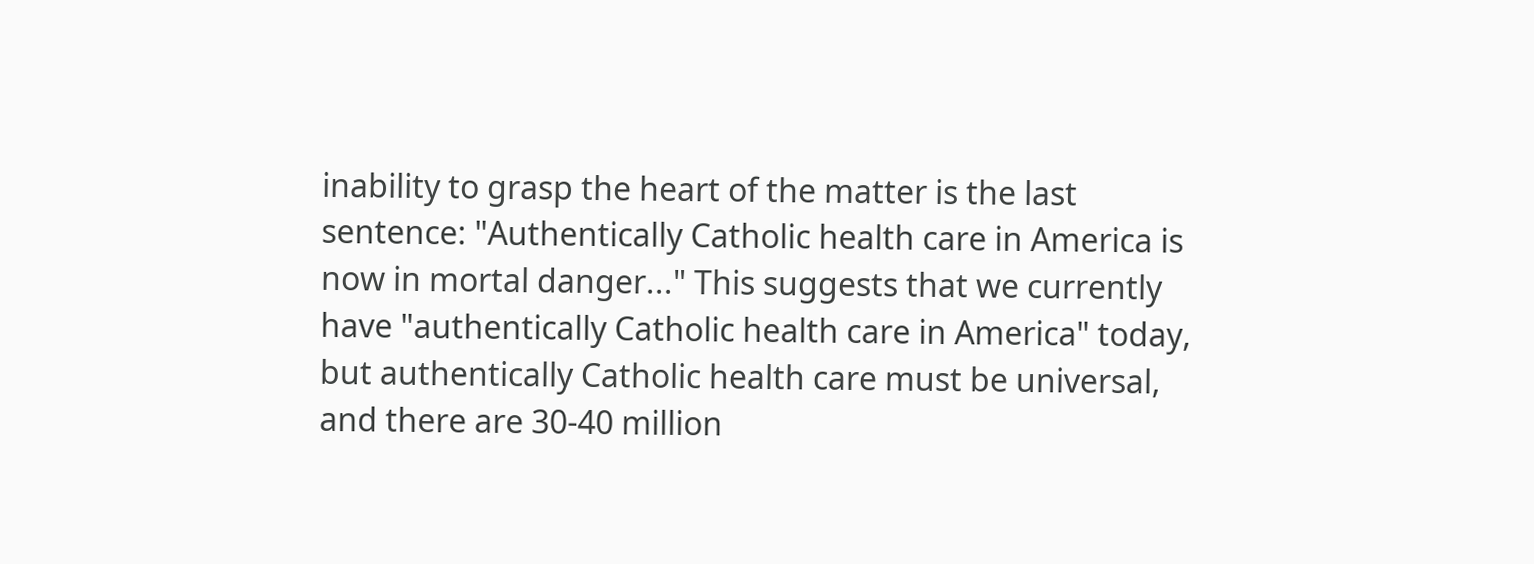inability to grasp the heart of the matter is the last sentence: "Authentically Catholic health care in America is now in mortal danger..." This suggests that we currently have "authentically Catholic health care in America" today, but authentically Catholic health care must be universal, and there are 30-40 million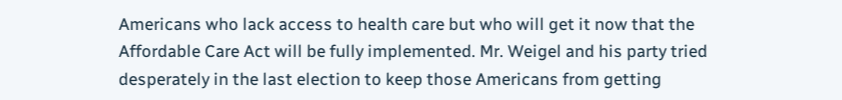Americans who lack access to health care but who will get it now that the Affordable Care Act will be fully implemented. Mr. Weigel and his party tried desperately in the last election to keep those Americans from getting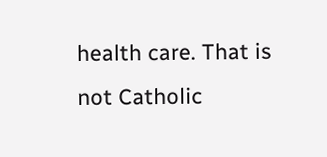health care. That is not Catholic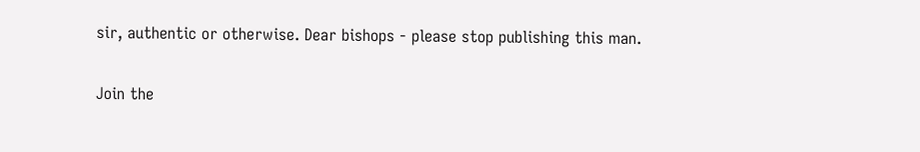sir, authentic or otherwise. Dear bishops - please stop publishing this man.

Join the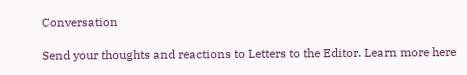Conversation

Send your thoughts and reactions to Letters to the Editor. Learn more here